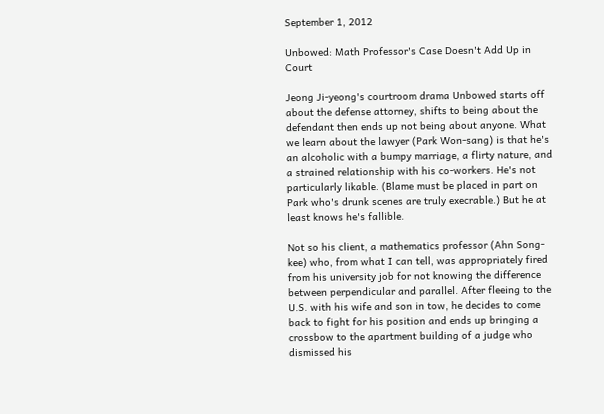September 1, 2012

Unbowed: Math Professor's Case Doesn't Add Up in Court

Jeong Ji-yeong's courtroom drama Unbowed starts off about the defense attorney, shifts to being about the defendant then ends up not being about anyone. What we learn about the lawyer (Park Won-sang) is that he's an alcoholic with a bumpy marriage, a flirty nature, and a strained relationship with his co-workers. He's not particularly likable. (Blame must be placed in part on Park who's drunk scenes are truly execrable.) But he at least knows he's fallible.

Not so his client, a mathematics professor (Ahn Song-kee) who, from what I can tell, was appropriately fired from his university job for not knowing the difference between perpendicular and parallel. After fleeing to the U.S. with his wife and son in tow, he decides to come back to fight for his position and ends up bringing a crossbow to the apartment building of a judge who dismissed his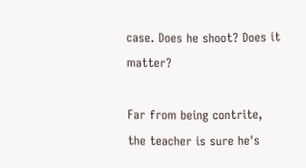case. Does he shoot? Does it matter?

Far from being contrite, the teacher is sure he's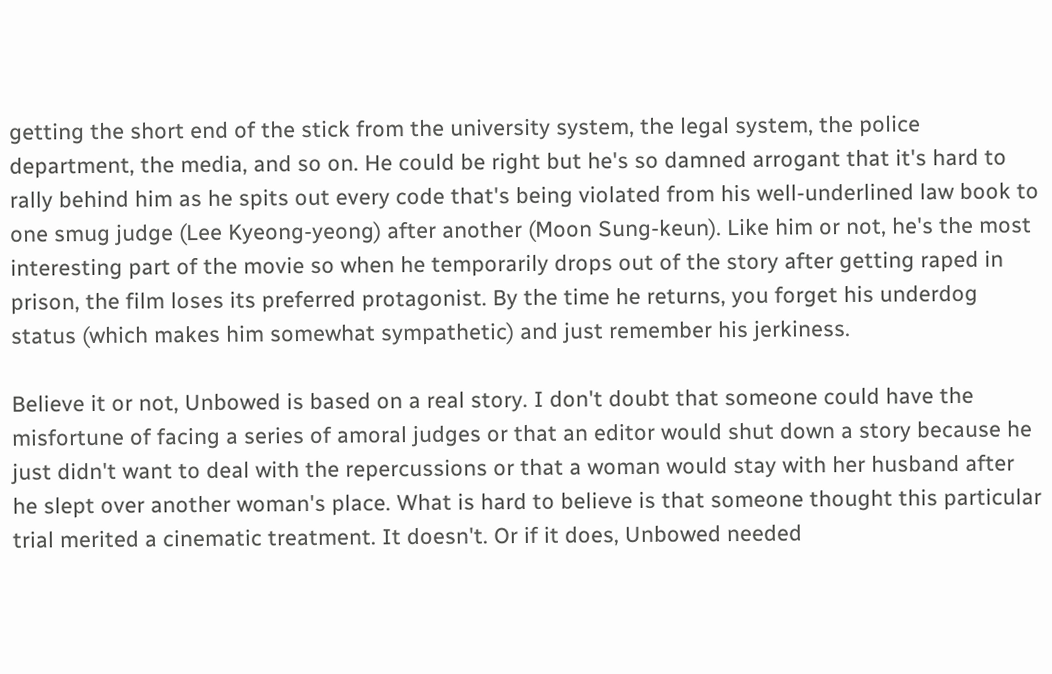getting the short end of the stick from the university system, the legal system, the police department, the media, and so on. He could be right but he's so damned arrogant that it's hard to rally behind him as he spits out every code that's being violated from his well-underlined law book to one smug judge (Lee Kyeong-yeong) after another (Moon Sung-keun). Like him or not, he's the most interesting part of the movie so when he temporarily drops out of the story after getting raped in prison, the film loses its preferred protagonist. By the time he returns, you forget his underdog status (which makes him somewhat sympathetic) and just remember his jerkiness.

Believe it or not, Unbowed is based on a real story. I don't doubt that someone could have the misfortune of facing a series of amoral judges or that an editor would shut down a story because he just didn't want to deal with the repercussions or that a woman would stay with her husband after he slept over another woman's place. What is hard to believe is that someone thought this particular trial merited a cinematic treatment. It doesn't. Or if it does, Unbowed needed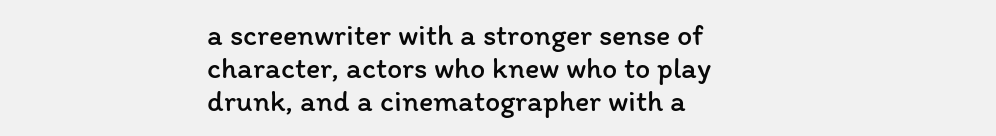a screenwriter with a stronger sense of character, actors who knew who to play drunk, and a cinematographer with a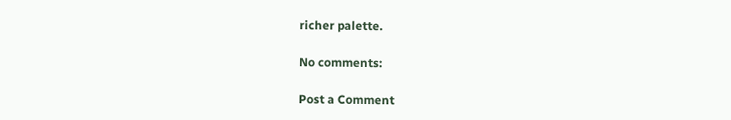richer palette.

No comments:

Post a Comment